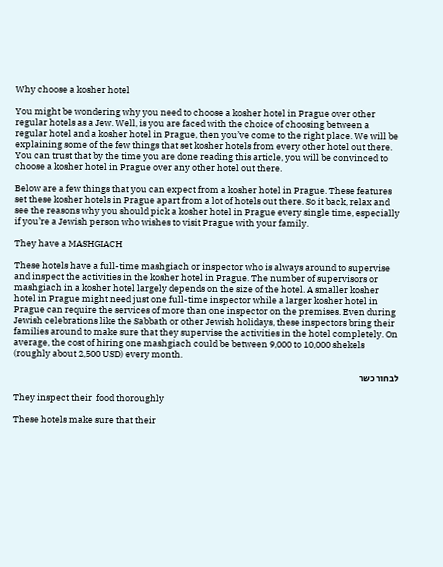Why choose a kosher hotel

You might be wondering why you need to choose a kosher hotel in Prague over other regular hotels as a Jew. Well, is you are faced with the choice of choosing between a regular hotel and a kosher hotel in Prague, then you’ve come to the right place. We will be explaining some of the few things that set kosher hotels from every other hotel out there. You can trust that by the time you are done reading this article, you will be convinced to choose a kosher hotel in Prague over any other hotel out there.

Below are a few things that you can expect from a kosher hotel in Prague. These features set these kosher hotels in Prague apart from a lot of hotels out there. So it back, relax and see the reasons why you should pick a kosher hotel in Prague every single time, especially if you’re a Jewish person who wishes to visit Prague with your family.

They have a MASHGIACH

These hotels have a full-time mashgiach or inspector who is always around to supervise and inspect the activities in the kosher hotel in Prague. The number of supervisors or mashgiach in a kosher hotel largely depends on the size of the hotel. A smaller kosher hotel in Prague might need just one full-time inspector while a larger kosher hotel in Prague can require the services of more than one inspector on the premises. Even during Jewish celebrations like the Sabbath or other Jewish holidays, these inspectors bring their families around to make sure that they supervise the activities in the hotel completely. On average, the cost of hiring one mashgiach could be between 9,000 to 10,000 shekels (roughly about 2,500 USD) every month.

לבחור כשר

They inspect their  food thoroughly

These hotels make sure that their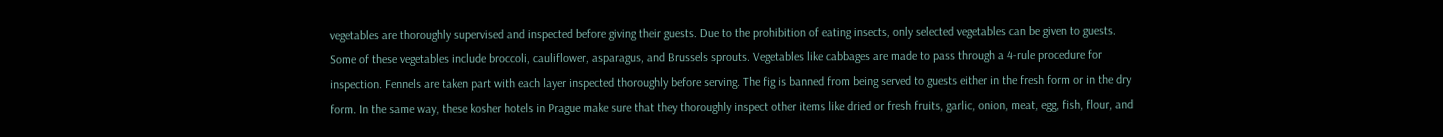vegetables are thoroughly supervised and inspected before giving their guests. Due to the prohibition of eating insects, only selected vegetables can be given to guests. Some of these vegetables include broccoli, cauliflower, asparagus, and Brussels sprouts. Vegetables like cabbages are made to pass through a 4-rule procedure for inspection. Fennels are taken part with each layer inspected thoroughly before serving. The fig is banned from being served to guests either in the fresh form or in the dry form. In the same way, these kosher hotels in Prague make sure that they thoroughly inspect other items like dried or fresh fruits, garlic, onion, meat, egg, fish, flour, and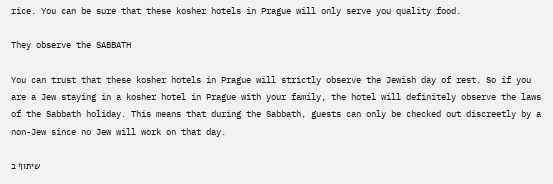rice. You can be sure that these kosher hotels in Prague will only serve you quality food.

They observe the SABBATH

You can trust that these kosher hotels in Prague will strictly observe the Jewish day of rest. So if you are a Jew staying in a kosher hotel in Prague with your family, the hotel will definitely observe the laws of the Sabbath holiday. This means that during the Sabbath, guests can only be checked out discreetly by a non-Jew since no Jew will work on that day.

שיתוף ב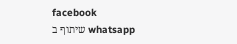facebook
שיתוף ב whatsapp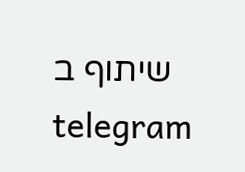שיתוף ב telegram